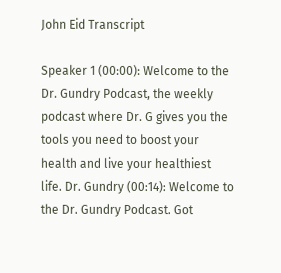John Eid Transcript

Speaker 1 (00:00): Welcome to the Dr. Gundry Podcast, the weekly podcast where Dr. G gives you the tools you need to boost your health and live your healthiest life. Dr. Gundry (00:14): Welcome to the Dr. Gundry Podcast. Got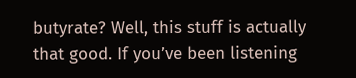butyrate? Well, this stuff is actually that good. If you’ve been listening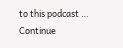to this podcast … Continue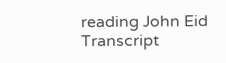reading John Eid Transcript